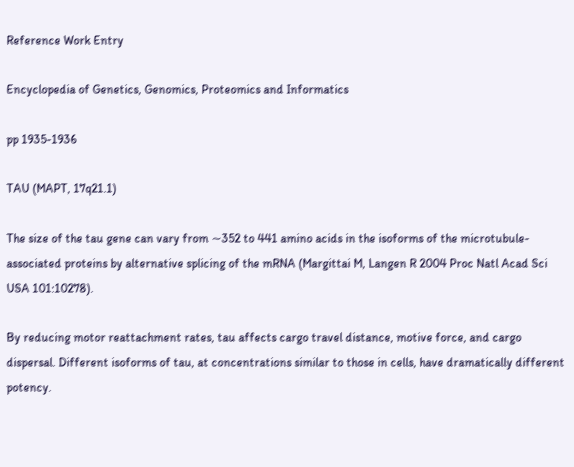Reference Work Entry

Encyclopedia of Genetics, Genomics, Proteomics and Informatics

pp 1935-1936

TAU (MAPT, 17q21.1)

The size of the tau gene can vary from ∼352 to 441 amino acids in the isoforms of the microtubule-associated proteins by alternative splicing of the mRNA (Margittai M, Langen R 2004 Proc Natl Acad Sci USA 101:10278).

By reducing motor reattachment rates, tau affects cargo travel distance, motive force, and cargo dispersal. Different isoforms of tau, at concentrations similar to those in cells, have dramatically different potency.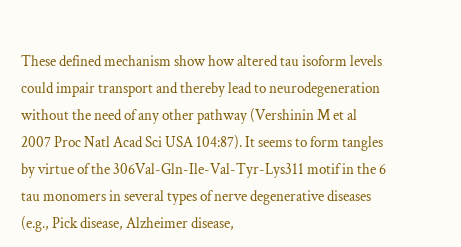These defined mechanism show how altered tau isoform levels could impair transport and thereby lead to neurodegeneration without the need of any other pathway (Vershinin M et al 2007 Proc Natl Acad Sci USA 104:87). It seems to form tangles by virtue of the 306Val-Gln-Ile-Val-Tyr-Lys311 motif in the 6 tau monomers in several types of nerve degenerative diseases (e.g., Pick disease, Alzheimer disease,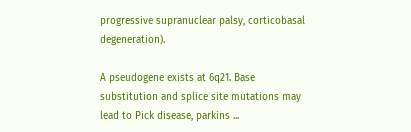progressive supranuclear palsy, corticobasal degeneration).

A pseudogene exists at 6q21. Base substitution and splice site mutations may lead to Pick disease, parkins ...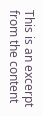This is an excerpt from the content